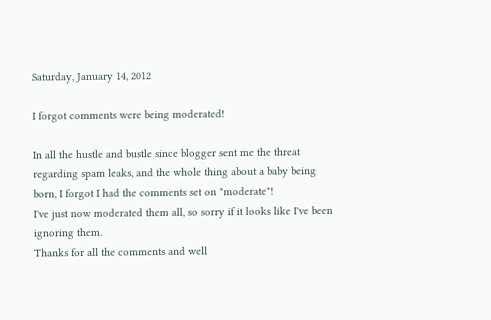Saturday, January 14, 2012

I forgot comments were being moderated!

In all the hustle and bustle since blogger sent me the threat regarding spam leaks, and the whole thing about a baby being born, I forgot I had the comments set on "moderate"!
I've just now moderated them all, so sorry if it looks like I've been ignoring them.
Thanks for all the comments and well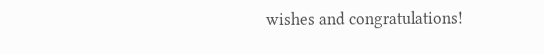wishes and congratulations!